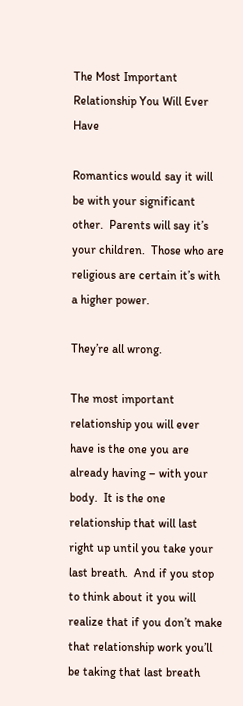The Most Important Relationship You Will Ever Have

Romantics would say it will be with your significant other.  Parents will say it’s your children.  Those who are religious are certain it’s with a higher power.

They’re all wrong.

The most important relationship you will ever have is the one you are already having – with your body.  It is the one relationship that will last right up until you take your last breath.  And if you stop to think about it you will realize that if you don’t make that relationship work you’ll be taking that last breath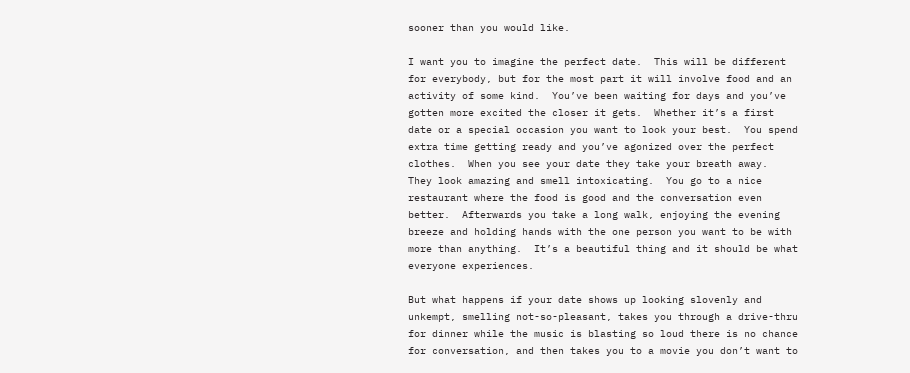sooner than you would like.

I want you to imagine the perfect date.  This will be different for everybody, but for the most part it will involve food and an activity of some kind.  You’ve been waiting for days and you’ve gotten more excited the closer it gets.  Whether it’s a first date or a special occasion you want to look your best.  You spend extra time getting ready and you’ve agonized over the perfect clothes.  When you see your date they take your breath away.  They look amazing and smell intoxicating.  You go to a nice restaurant where the food is good and the conversation even better.  Afterwards you take a long walk, enjoying the evening breeze and holding hands with the one person you want to be with more than anything.  It’s a beautiful thing and it should be what everyone experiences.

But what happens if your date shows up looking slovenly and unkempt, smelling not-so-pleasant, takes you through a drive-thru for dinner while the music is blasting so loud there is no chance for conversation, and then takes you to a movie you don’t want to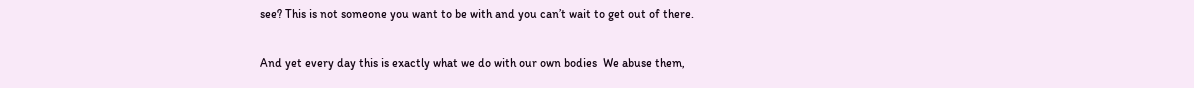see? This is not someone you want to be with and you can’t wait to get out of there.

And yet every day this is exactly what we do with our own bodies  We abuse them,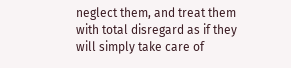neglect them, and treat them with total disregard as if they will simply take care of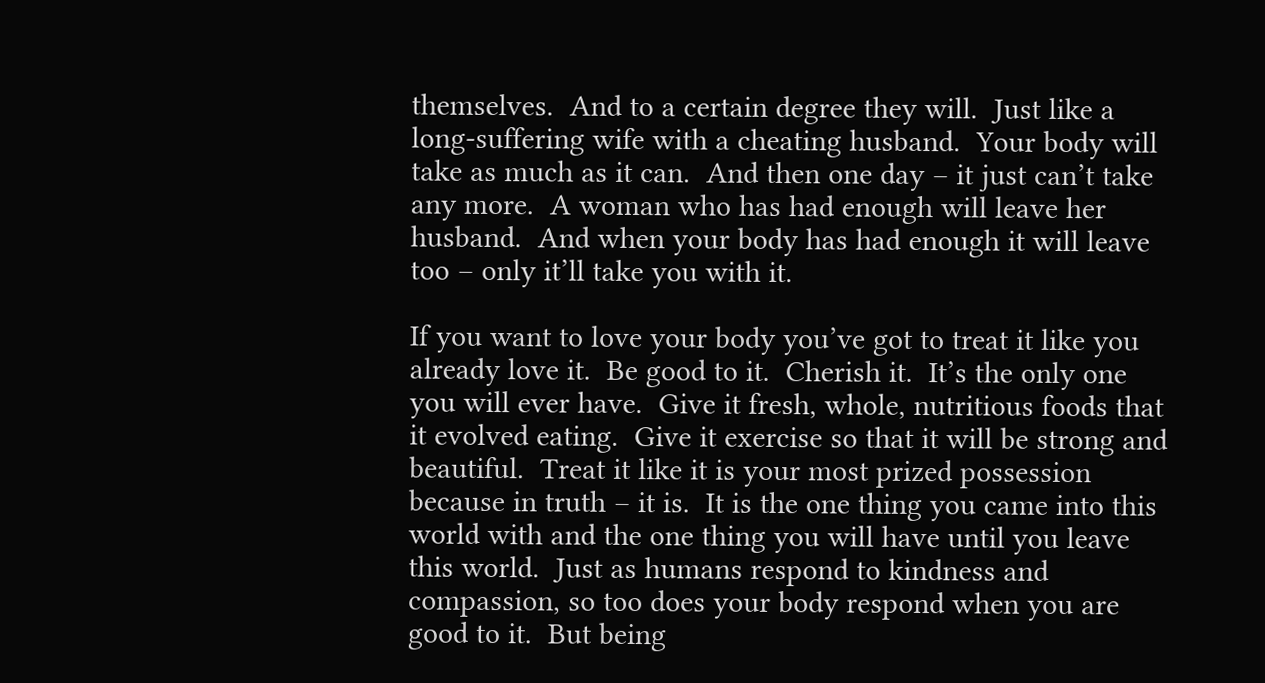themselves.  And to a certain degree they will.  Just like a long-suffering wife with a cheating husband.  Your body will take as much as it can.  And then one day – it just can’t take any more.  A woman who has had enough will leave her husband.  And when your body has had enough it will leave too – only it’ll take you with it.

If you want to love your body you’ve got to treat it like you already love it.  Be good to it.  Cherish it.  It’s the only one you will ever have.  Give it fresh, whole, nutritious foods that it evolved eating.  Give it exercise so that it will be strong and beautiful.  Treat it like it is your most prized possession because in truth – it is.  It is the one thing you came into this world with and the one thing you will have until you leave this world.  Just as humans respond to kindness and compassion, so too does your body respond when you are good to it.  But being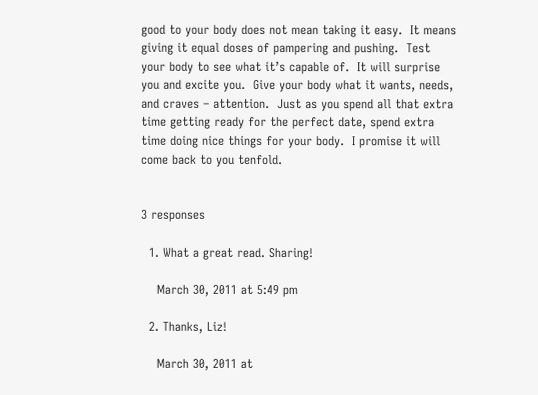good to your body does not mean taking it easy.  It means giving it equal doses of pampering and pushing.  Test your body to see what it’s capable of.  It will surprise you and excite you.  Give your body what it wants, needs, and craves – attention.  Just as you spend all that extra time getting ready for the perfect date, spend extra time doing nice things for your body.  I promise it will come back to you tenfold.


3 responses

  1. What a great read. Sharing!

    March 30, 2011 at 5:49 pm

  2. Thanks, Liz!

    March 30, 2011 at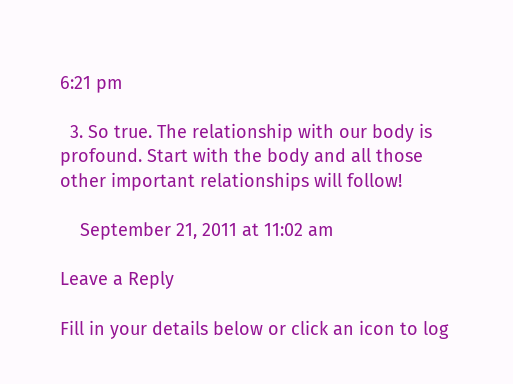6:21 pm

  3. So true. The relationship with our body is profound. Start with the body and all those other important relationships will follow!

    September 21, 2011 at 11:02 am

Leave a Reply

Fill in your details below or click an icon to log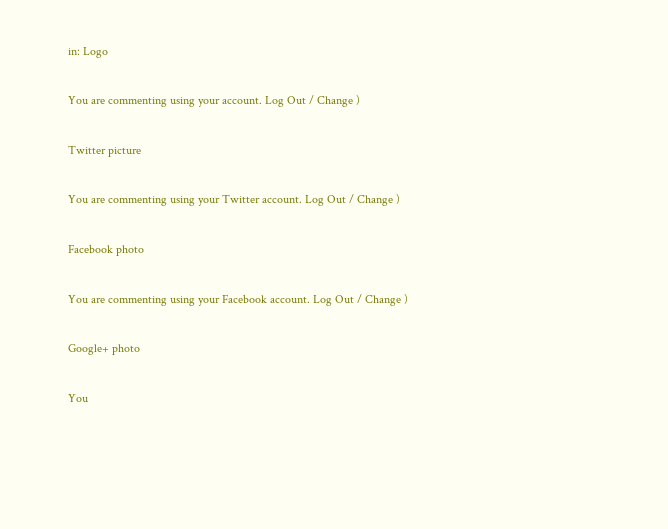in: Logo

You are commenting using your account. Log Out / Change )

Twitter picture

You are commenting using your Twitter account. Log Out / Change )

Facebook photo

You are commenting using your Facebook account. Log Out / Change )

Google+ photo

You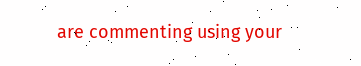are commenting using your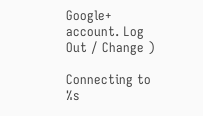Google+ account. Log Out / Change )

Connecting to %s